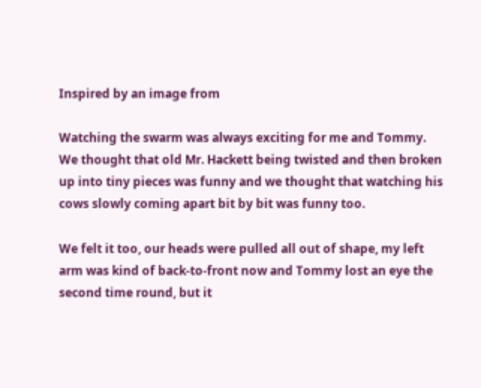Inspired by an image from

Watching the swarm was always exciting for me and Tommy. We thought that old Mr. Hackett being twisted and then broken up into tiny pieces was funny and we thought that watching his cows slowly coming apart bit by bit was funny too.

We felt it too, our heads were pulled all out of shape, my left arm was kind of back-to-front now and Tommy lost an eye the second time round, but it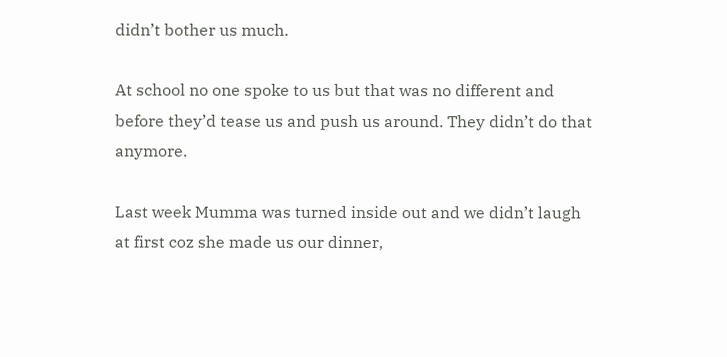didn’t bother us much.

At school no one spoke to us but that was no different and before they’d tease us and push us around. They didn’t do that anymore.

Last week Mumma was turned inside out and we didn’t laugh at first coz she made us our dinner,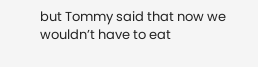but Tommy said that now we wouldn’t have to eat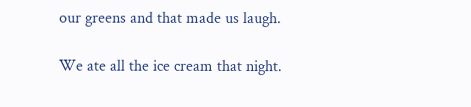our greens and that made us laugh.

We ate all the ice cream that night.